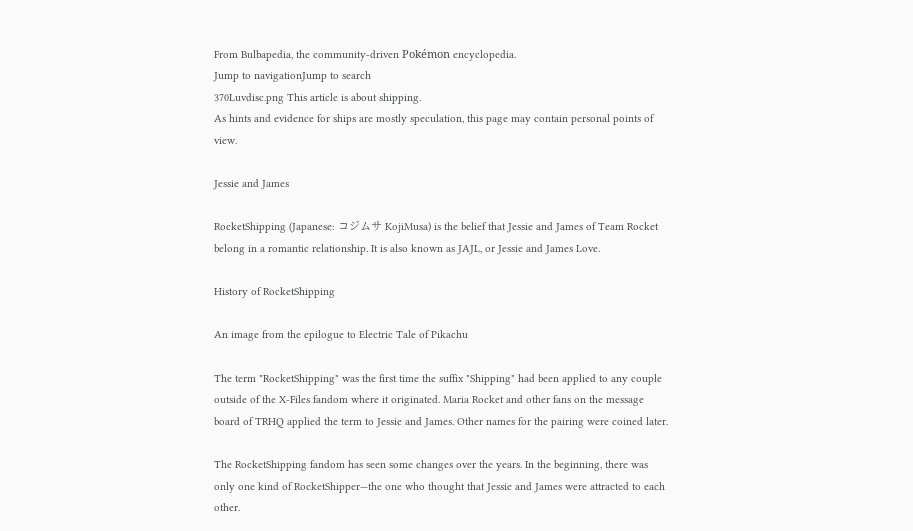From Bulbapedia, the community-driven Pokémon encyclopedia.
Jump to navigationJump to search
370Luvdisc.png This article is about shipping.
As hints and evidence for ships are mostly speculation, this page may contain personal points of view.

Jessie and James

RocketShipping (Japanese: コジムサ KojiMusa) is the belief that Jessie and James of Team Rocket belong in a romantic relationship. It is also known as JAJL, or Jessie and James Love.

History of RocketShipping

An image from the epilogue to Electric Tale of Pikachu

The term "RocketShipping" was the first time the suffix "Shipping" had been applied to any couple outside of the X-Files fandom where it originated. Maria Rocket and other fans on the message board of TRHQ applied the term to Jessie and James. Other names for the pairing were coined later.

The RocketShipping fandom has seen some changes over the years. In the beginning, there was only one kind of RocketShipper—the one who thought that Jessie and James were attracted to each other.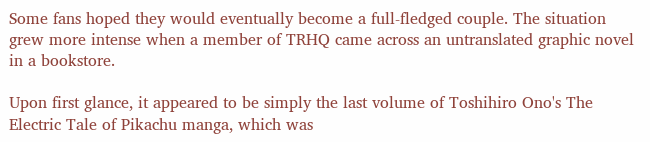Some fans hoped they would eventually become a full-fledged couple. The situation grew more intense when a member of TRHQ came across an untranslated graphic novel in a bookstore.

Upon first glance, it appeared to be simply the last volume of Toshihiro Ono's The Electric Tale of Pikachu manga, which was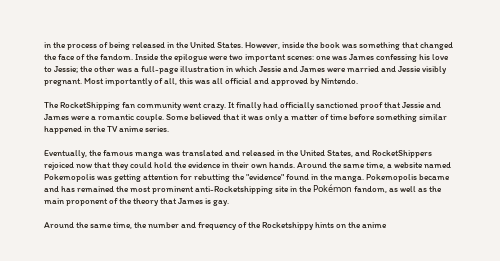in the process of being released in the United States. However, inside the book was something that changed the face of the fandom. Inside the epilogue were two important scenes: one was James confessing his love to Jessie; the other was a full-page illustration in which Jessie and James were married and Jessie visibly pregnant. Most importantly of all, this was all official and approved by Nintendo.

The RocketShipping fan community went crazy. It finally had officially sanctioned proof that Jessie and James were a romantic couple. Some believed that it was only a matter of time before something similar happened in the TV anime series.

Eventually, the famous manga was translated and released in the United States, and RocketShippers rejoiced now that they could hold the evidence in their own hands. Around the same time, a website named Pokemopolis was getting attention for rebutting the "evidence" found in the manga. Pokemopolis became and has remained the most prominent anti-Rocketshipping site in the Pokémon fandom, as well as the main proponent of the theory that James is gay.

Around the same time, the number and frequency of the Rocketshippy hints on the anime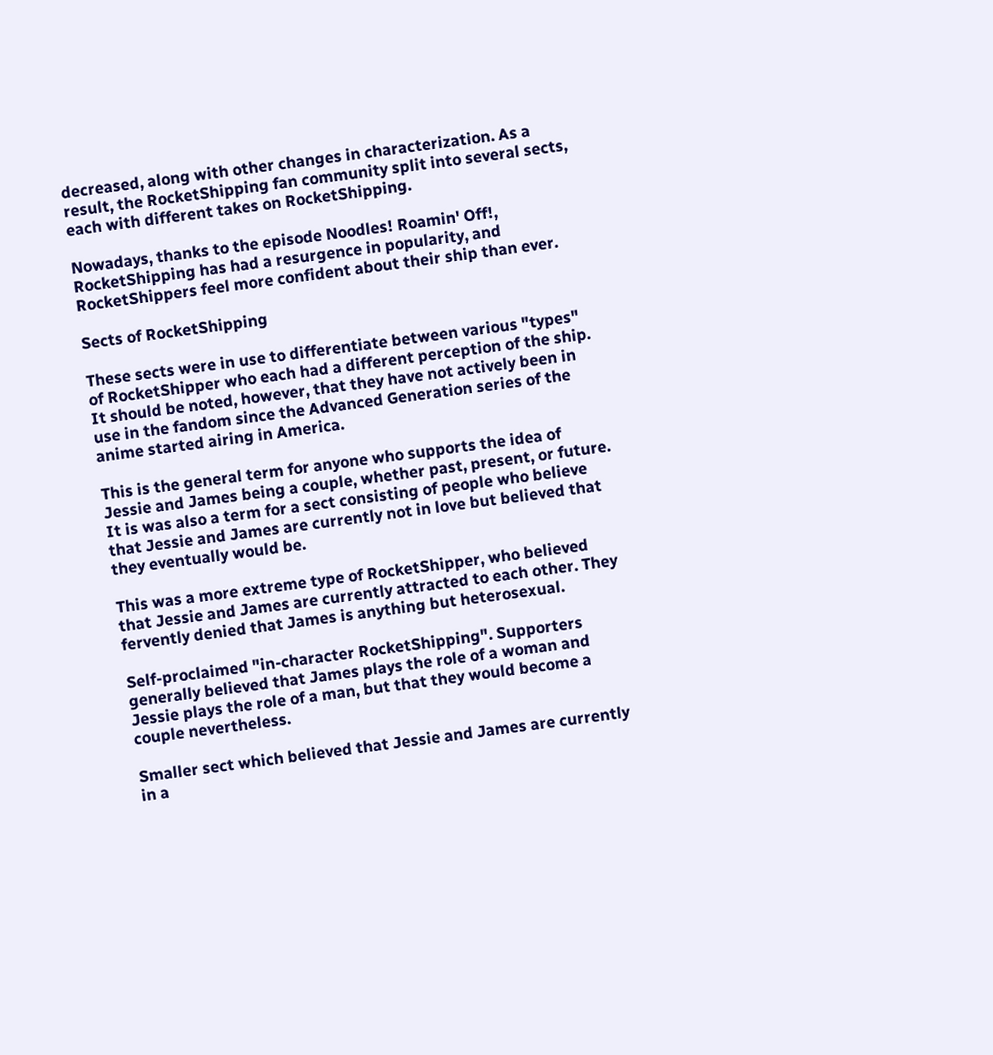decreased, along with other changes in characterization. As a result, the RocketShipping fan community split into several sects, each with different takes on RocketShipping.

Nowadays, thanks to the episode Noodles! Roamin' Off!, RocketShipping has had a resurgence in popularity, and RocketShippers feel more confident about their ship than ever.

Sects of RocketShipping

These sects were in use to differentiate between various "types" of RocketShipper who each had a different perception of the ship. It should be noted, however, that they have not actively been in use in the fandom since the Advanced Generation series of the anime started airing in America.

This is the general term for anyone who supports the idea of Jessie and James being a couple, whether past, present, or future. It is was also a term for a sect consisting of people who believe that Jessie and James are currently not in love but believed that they eventually would be.

This was a more extreme type of RocketShipper, who believed that Jessie and James are currently attracted to each other. They fervently denied that James is anything but heterosexual.

Self-proclaimed "in-character RocketShipping". Supporters generally believed that James plays the role of a woman and Jessie plays the role of a man, but that they would become a couple nevertheless.

Smaller sect which believed that Jessie and James are currently in a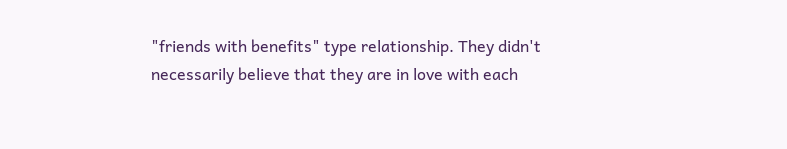"friends with benefits" type relationship. They didn't necessarily believe that they are in love with each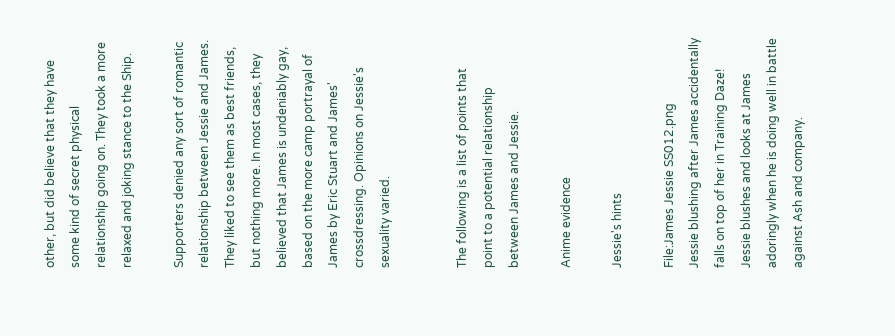other, but did believe that they have some kind of secret physical relationship going on. They took a more relaxed and joking stance to the Ship.

Supporters denied any sort of romantic relationship between Jessie and James. They liked to see them as best friends, but nothing more. In most cases, they believed that James is undeniably gay, based on the more camp portrayal of James by Eric Stuart and James' crossdressing. Opinions on Jessie's sexuality varied.


The following is a list of points that point to a potential relationship between James and Jessie.

Anime evidence

Jessie's hints

File:James Jessie SS012.png
Jessie blushing after James accidentally falls on top of her in Training Daze!
Jessie blushes and looks at James adoringly when he is doing well in battle against Ash and company.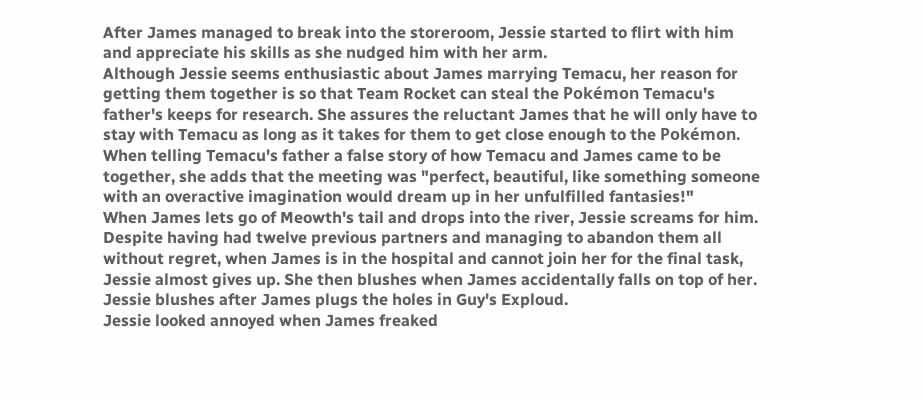After James managed to break into the storeroom, Jessie started to flirt with him and appreciate his skills as she nudged him with her arm.
Although Jessie seems enthusiastic about James marrying Temacu, her reason for getting them together is so that Team Rocket can steal the Pokémon Temacu's father's keeps for research. She assures the reluctant James that he will only have to stay with Temacu as long as it takes for them to get close enough to the Pokémon. When telling Temacu's father a false story of how Temacu and James came to be together, she adds that the meeting was "perfect, beautiful, like something someone with an overactive imagination would dream up in her unfulfilled fantasies!"
When James lets go of Meowth's tail and drops into the river, Jessie screams for him.
Despite having had twelve previous partners and managing to abandon them all without regret, when James is in the hospital and cannot join her for the final task, Jessie almost gives up. She then blushes when James accidentally falls on top of her.
Jessie blushes after James plugs the holes in Guy's Exploud.
Jessie looked annoyed when James freaked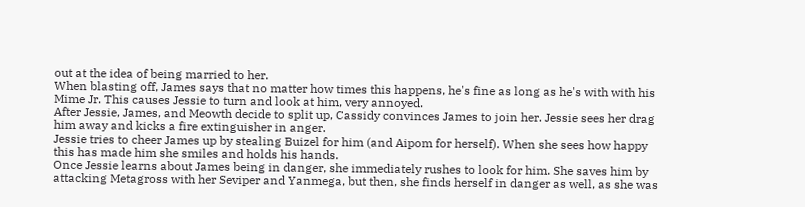out at the idea of being married to her.
When blasting off, James says that no matter how times this happens, he's fine as long as he's with with his Mime Jr. This causes Jessie to turn and look at him, very annoyed.
After Jessie, James, and Meowth decide to split up, Cassidy convinces James to join her. Jessie sees her drag him away and kicks a fire extinguisher in anger.
Jessie tries to cheer James up by stealing Buizel for him (and Aipom for herself). When she sees how happy this has made him she smiles and holds his hands.
Once Jessie learns about James being in danger, she immediately rushes to look for him. She saves him by attacking Metagross with her Seviper and Yanmega, but then, she finds herself in danger as well, as she was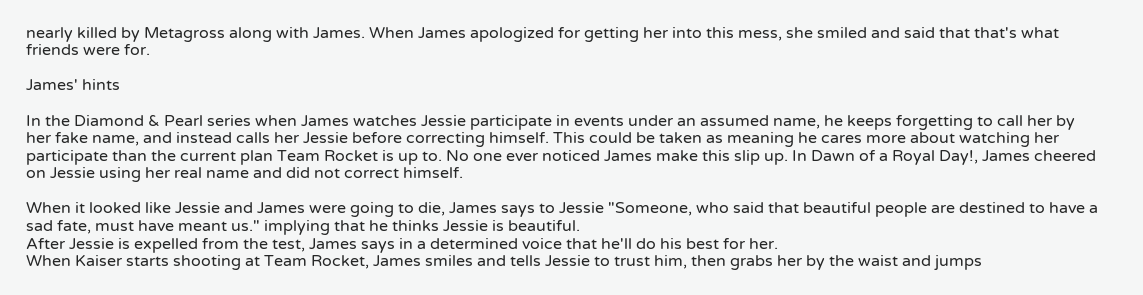nearly killed by Metagross along with James. When James apologized for getting her into this mess, she smiled and said that that's what friends were for.

James' hints

In the Diamond & Pearl series when James watches Jessie participate in events under an assumed name, he keeps forgetting to call her by her fake name, and instead calls her Jessie before correcting himself. This could be taken as meaning he cares more about watching her participate than the current plan Team Rocket is up to. No one ever noticed James make this slip up. In Dawn of a Royal Day!, James cheered on Jessie using her real name and did not correct himself.

When it looked like Jessie and James were going to die, James says to Jessie "Someone, who said that beautiful people are destined to have a sad fate, must have meant us." implying that he thinks Jessie is beautiful.
After Jessie is expelled from the test, James says in a determined voice that he'll do his best for her.
When Kaiser starts shooting at Team Rocket, James smiles and tells Jessie to trust him, then grabs her by the waist and jumps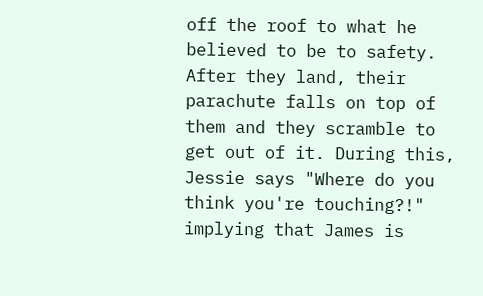off the roof to what he believed to be to safety. After they land, their parachute falls on top of them and they scramble to get out of it. During this, Jessie says "Where do you think you're touching?!" implying that James is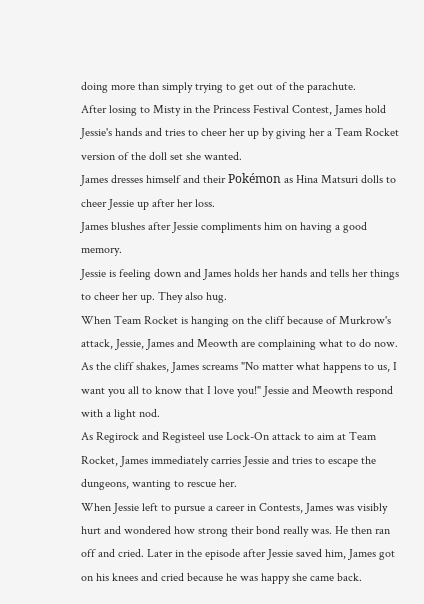doing more than simply trying to get out of the parachute.
After losing to Misty in the Princess Festival Contest, James hold Jessie's hands and tries to cheer her up by giving her a Team Rocket version of the doll set she wanted.
James dresses himself and their Pokémon as Hina Matsuri dolls to cheer Jessie up after her loss.
James blushes after Jessie compliments him on having a good memory.
Jessie is feeling down and James holds her hands and tells her things to cheer her up. They also hug.
When Team Rocket is hanging on the cliff because of Murkrow's attack, Jessie, James and Meowth are complaining what to do now. As the cliff shakes, James screams "No matter what happens to us, I want you all to know that I love you!" Jessie and Meowth respond with a light nod.
As Regirock and Registeel use Lock-On attack to aim at Team Rocket, James immediately carries Jessie and tries to escape the dungeons, wanting to rescue her.
When Jessie left to pursue a career in Contests, James was visibly hurt and wondered how strong their bond really was. He then ran off and cried. Later in the episode after Jessie saved him, James got on his knees and cried because he was happy she came back.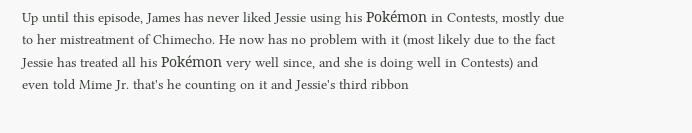Up until this episode, James has never liked Jessie using his Pokémon in Contests, mostly due to her mistreatment of Chimecho. He now has no problem with it (most likely due to the fact Jessie has treated all his Pokémon very well since, and she is doing well in Contests) and even told Mime Jr. that's he counting on it and Jessie's third ribbon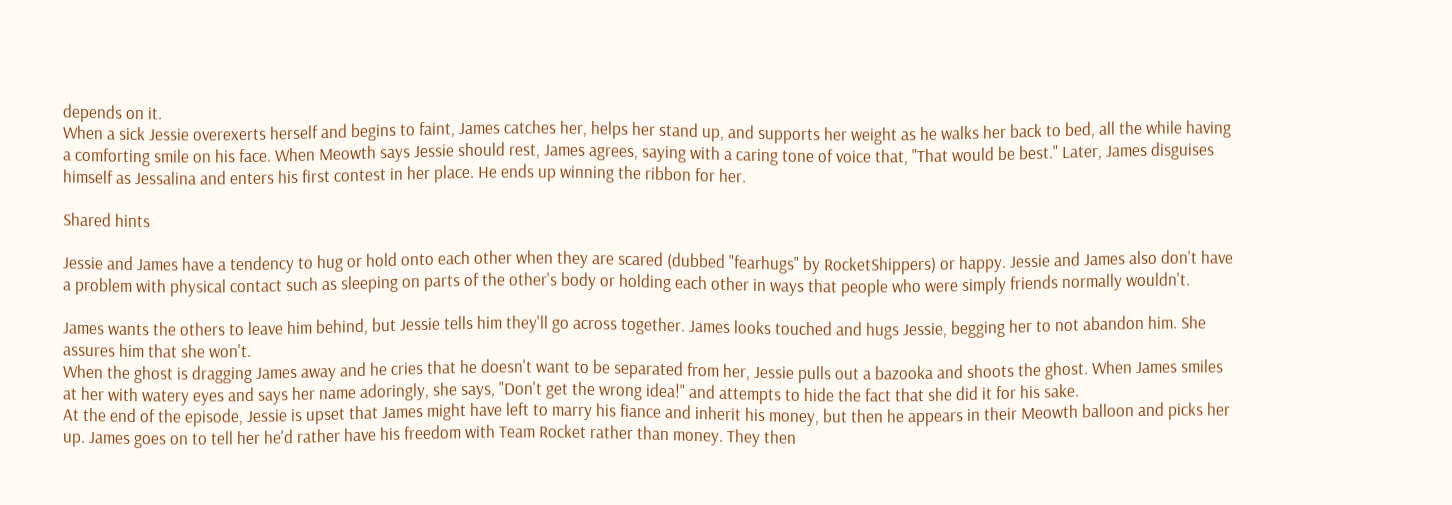depends on it.
When a sick Jessie overexerts herself and begins to faint, James catches her, helps her stand up, and supports her weight as he walks her back to bed, all the while having a comforting smile on his face. When Meowth says Jessie should rest, James agrees, saying with a caring tone of voice that, "That would be best." Later, James disguises himself as Jessalina and enters his first contest in her place. He ends up winning the ribbon for her.

Shared hints

Jessie and James have a tendency to hug or hold onto each other when they are scared (dubbed "fearhugs" by RocketShippers) or happy. Jessie and James also don't have a problem with physical contact such as sleeping on parts of the other's body or holding each other in ways that people who were simply friends normally wouldn't.

James wants the others to leave him behind, but Jessie tells him they'll go across together. James looks touched and hugs Jessie, begging her to not abandon him. She assures him that she won't.
When the ghost is dragging James away and he cries that he doesn't want to be separated from her, Jessie pulls out a bazooka and shoots the ghost. When James smiles at her with watery eyes and says her name adoringly, she says, "Don't get the wrong idea!" and attempts to hide the fact that she did it for his sake.
At the end of the episode, Jessie is upset that James might have left to marry his fiance and inherit his money, but then he appears in their Meowth balloon and picks her up. James goes on to tell her he'd rather have his freedom with Team Rocket rather than money. They then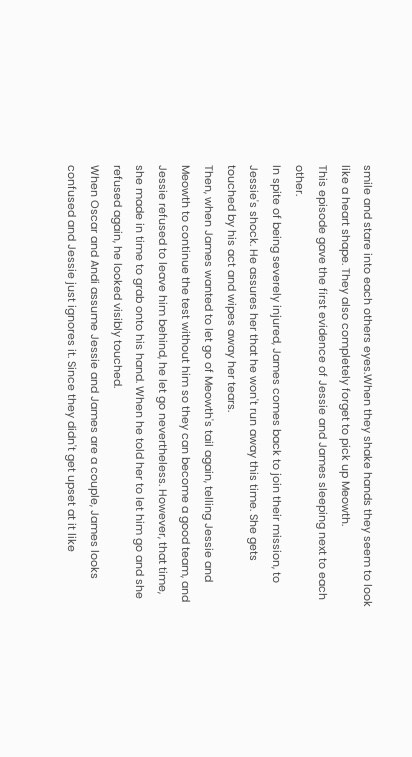smile and stare into each others eyes.When they shake hands they seem to look like a heart shape. They also completely forget to pick up Meowth.
This episode gave the first evidence of Jessie and James sleeping next to each other.
In spite of being severely injured, James comes back to join their mission, to Jessie's shock. He assures her that he won't run away this time. She gets touched by his act and wipes away her tears.
Then, when James wanted to let go of Meowth's tail again, telling Jessie and Meowth to continue the test without him so they can become a good team, and Jessie refused to leave him behind, he let go nevertheless. However, that time, she made in time to grab onto his hand. When he told her to let him go and she refused again, he looked visibly touched.
When Oscar and Andi assume Jessie and James are a couple, James looks confused and Jessie just ignores it. Since they didn't get upset at it like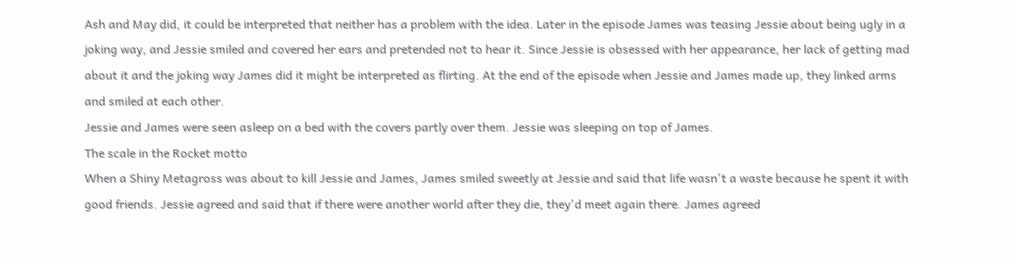Ash and May did, it could be interpreted that neither has a problem with the idea. Later in the episode James was teasing Jessie about being ugly in a joking way, and Jessie smiled and covered her ears and pretended not to hear it. Since Jessie is obsessed with her appearance, her lack of getting mad about it and the joking way James did it might be interpreted as flirting. At the end of the episode when Jessie and James made up, they linked arms and smiled at each other.
Jessie and James were seen asleep on a bed with the covers partly over them. Jessie was sleeping on top of James.
The scale in the Rocket motto
When a Shiny Metagross was about to kill Jessie and James, James smiled sweetly at Jessie and said that life wasn't a waste because he spent it with good friends. Jessie agreed and said that if there were another world after they die, they'd meet again there. James agreed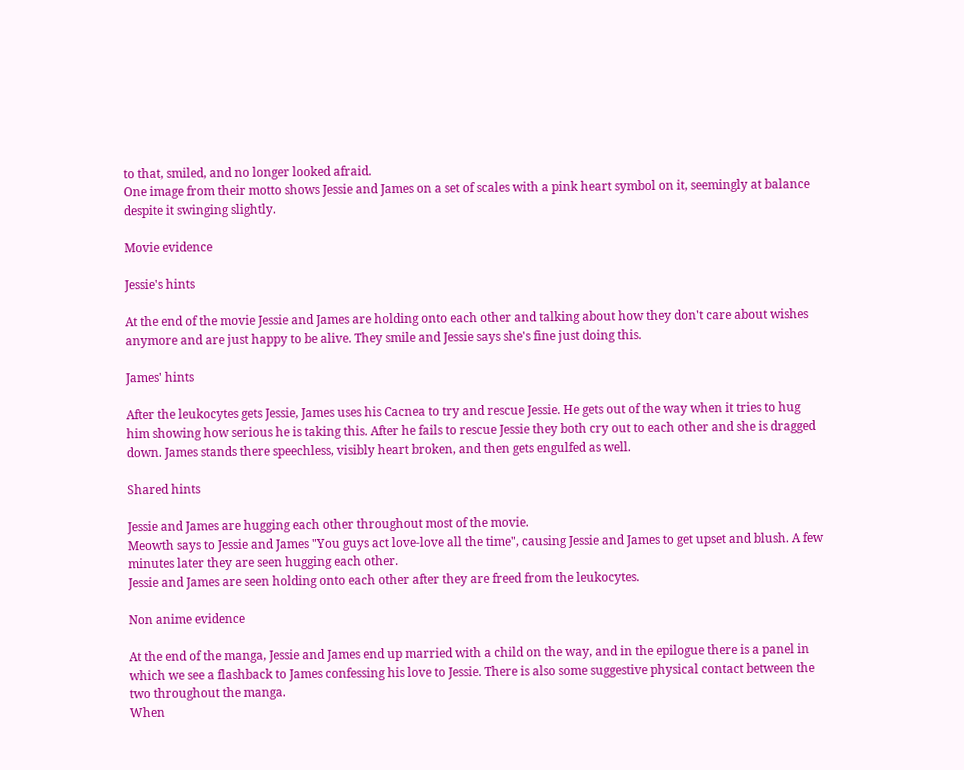to that, smiled, and no longer looked afraid.
One image from their motto shows Jessie and James on a set of scales with a pink heart symbol on it, seemingly at balance despite it swinging slightly.

Movie evidence

Jessie's hints

At the end of the movie Jessie and James are holding onto each other and talking about how they don't care about wishes anymore and are just happy to be alive. They smile and Jessie says she's fine just doing this.

James' hints

After the leukocytes gets Jessie, James uses his Cacnea to try and rescue Jessie. He gets out of the way when it tries to hug him showing how serious he is taking this. After he fails to rescue Jessie they both cry out to each other and she is dragged down. James stands there speechless, visibly heart broken, and then gets engulfed as well.

Shared hints

Jessie and James are hugging each other throughout most of the movie.
Meowth says to Jessie and James "You guys act love-love all the time", causing Jessie and James to get upset and blush. A few minutes later they are seen hugging each other.
Jessie and James are seen holding onto each other after they are freed from the leukocytes.

Non anime evidence

At the end of the manga, Jessie and James end up married with a child on the way, and in the epilogue there is a panel in which we see a flashback to James confessing his love to Jessie. There is also some suggestive physical contact between the two throughout the manga.
When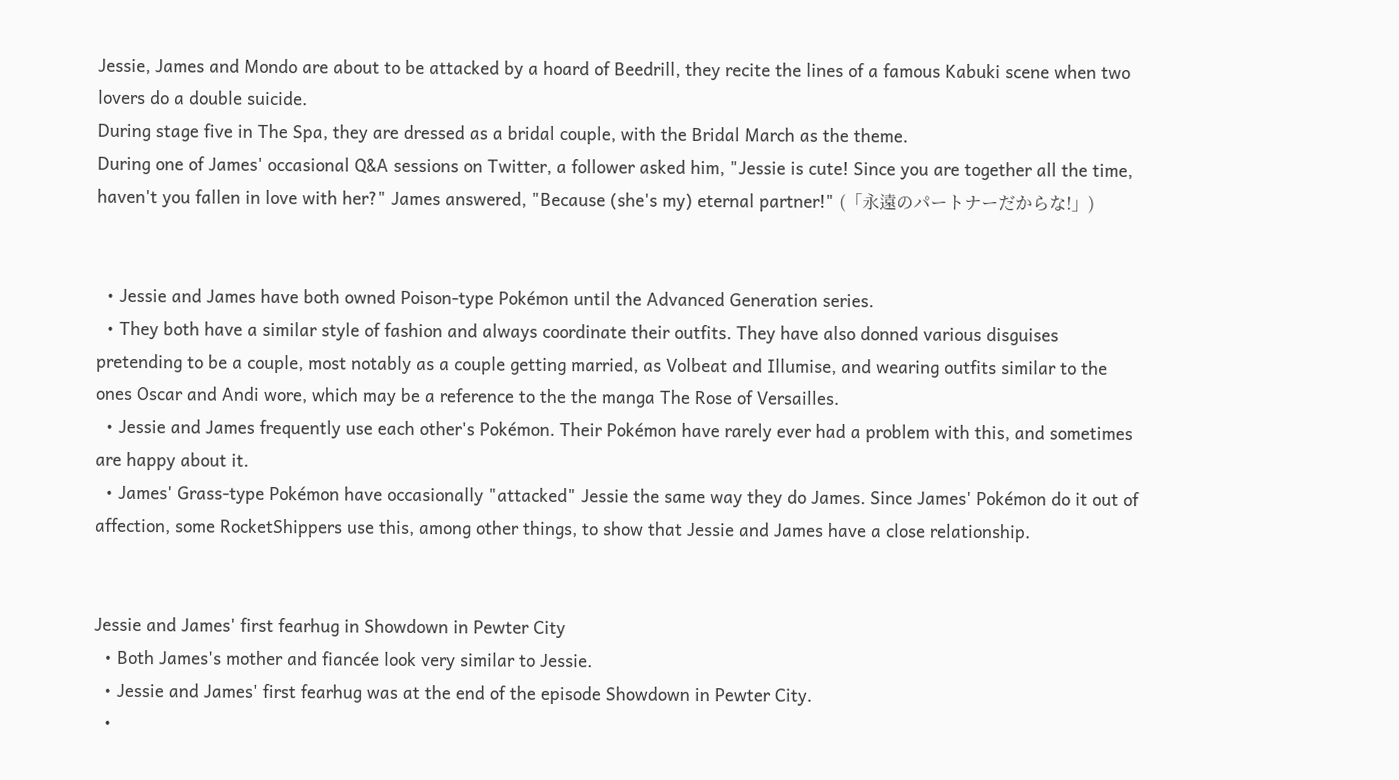Jessie, James and Mondo are about to be attacked by a hoard of Beedrill, they recite the lines of a famous Kabuki scene when two lovers do a double suicide.
During stage five in The Spa, they are dressed as a bridal couple, with the Bridal March as the theme.
During one of James' occasional Q&A sessions on Twitter, a follower asked him, "Jessie is cute! Since you are together all the time, haven't you fallen in love with her?" James answered, "Because (she's my) eternal partner!" (「永遠のパートナーだからな!」)


  • Jessie and James have both owned Poison-type Pokémon until the Advanced Generation series.
  • They both have a similar style of fashion and always coordinate their outfits. They have also donned various disguises pretending to be a couple, most notably as a couple getting married, as Volbeat and Illumise, and wearing outfits similar to the ones Oscar and Andi wore, which may be a reference to the the manga The Rose of Versailles.
  • Jessie and James frequently use each other's Pokémon. Their Pokémon have rarely ever had a problem with this, and sometimes are happy about it.
  • James' Grass-type Pokémon have occasionally "attacked" Jessie the same way they do James. Since James' Pokémon do it out of affection, some RocketShippers use this, among other things, to show that Jessie and James have a close relationship.


Jessie and James' first fearhug in Showdown in Pewter City
  • Both James's mother and fiancée look very similar to Jessie.
  • Jessie and James' first fearhug was at the end of the episode Showdown in Pewter City.
  •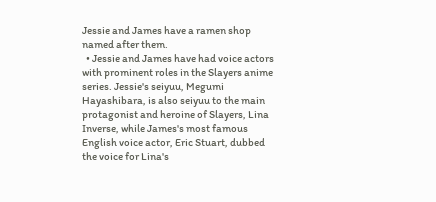Jessie and James have a ramen shop named after them.
  • Jessie and James have had voice actors with prominent roles in the Slayers anime series. Jessie's seiyuu, Megumi Hayashibara, is also seiyuu to the main protagonist and heroine of Slayers, Lina Inverse, while James's most famous English voice actor, Eric Stuart, dubbed the voice for Lina's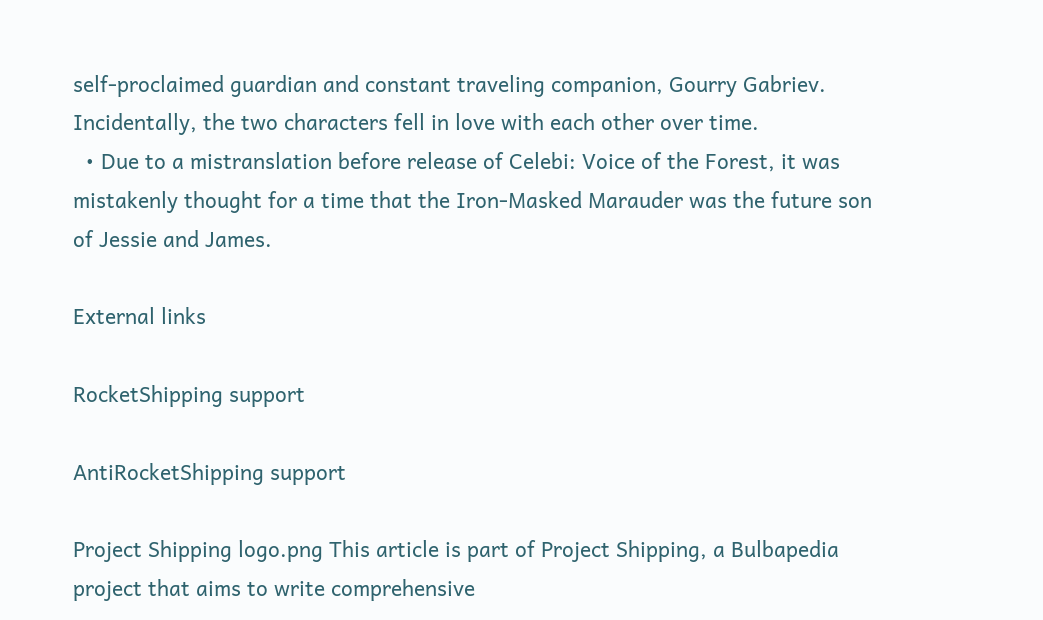self-proclaimed guardian and constant traveling companion, Gourry Gabriev. Incidentally, the two characters fell in love with each other over time.
  • Due to a mistranslation before release of Celebi: Voice of the Forest, it was mistakenly thought for a time that the Iron-Masked Marauder was the future son of Jessie and James.

External links

RocketShipping support

AntiRocketShipping support

Project Shipping logo.png This article is part of Project Shipping, a Bulbapedia project that aims to write comprehensive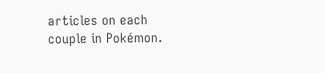articles on each couple in Pokémon.